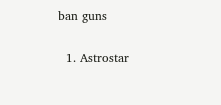ban guns

  1. Astrostar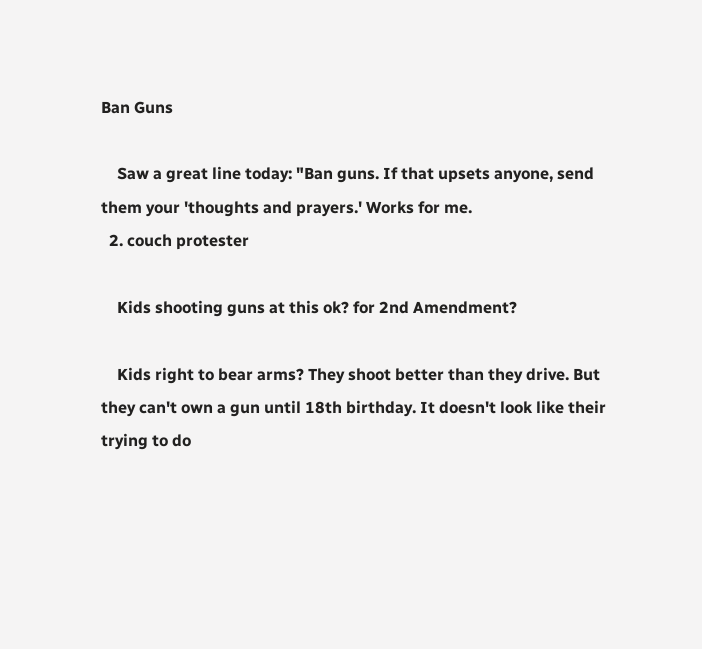Ban Guns

    Saw a great line today: "Ban guns. If that upsets anyone, send them your 'thoughts and prayers.' Works for me.
  2. couch protester

    Kids shooting guns at this ok? for 2nd Amendment?

    Kids right to bear arms? They shoot better than they drive. But they can't own a gun until 18th birthday. It doesn't look like their trying to do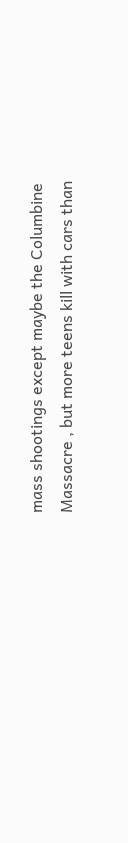mass shootings except maybe the Columbine Massacre , but more teens kill with cars than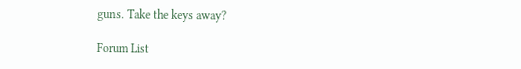guns. Take the keys away?

Forum List